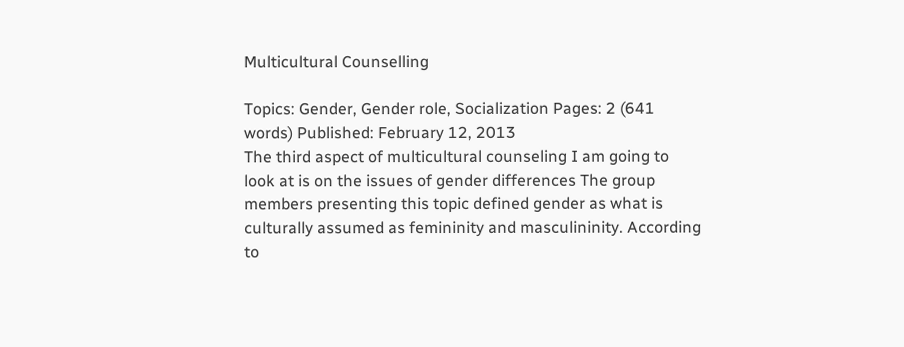Multicultural Counselling

Topics: Gender, Gender role, Socialization Pages: 2 (641 words) Published: February 12, 2013
The third aspect of multicultural counseling I am going to look at is on the issues of gender differences The group members presenting this topic defined gender as what is culturally assumed as femininity and masculininity. According to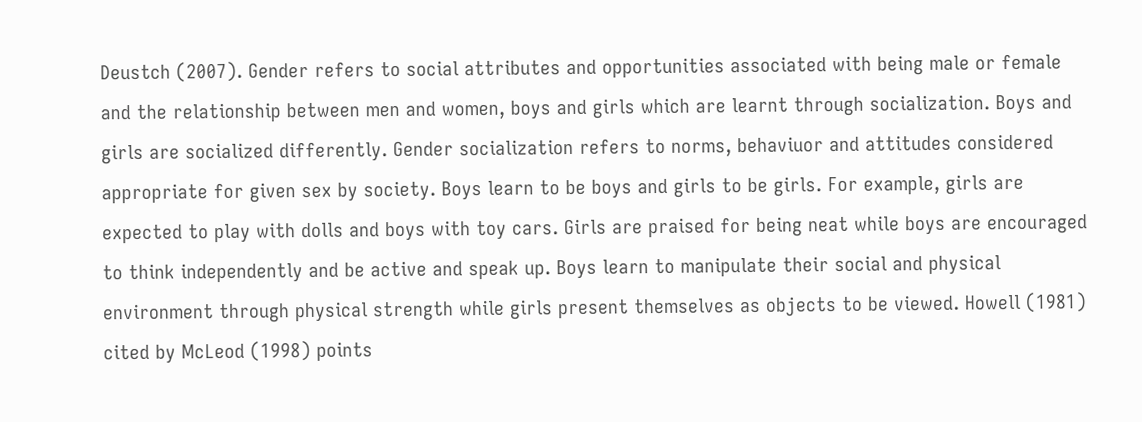Deustch (2007). Gender refers to social attributes and opportunities associated with being male or female and the relationship between men and women, boys and girls which are learnt through socialization. Boys and girls are socialized differently. Gender socialization refers to norms, behaviuor and attitudes considered appropriate for given sex by society. Boys learn to be boys and girls to be girls. For example, girls are expected to play with dolls and boys with toy cars. Girls are praised for being neat while boys are encouraged to think independently and be active and speak up. Boys learn to manipulate their social and physical environment through physical strength while girls present themselves as objects to be viewed. Howell (1981) cited by McLeod (1998) points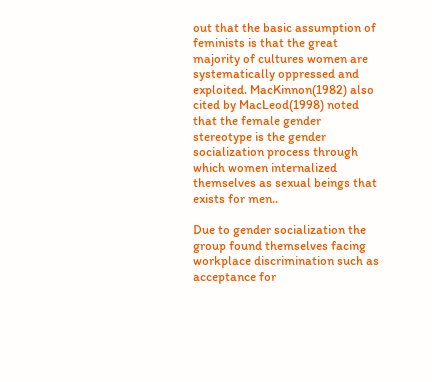out that the basic assumption of feminists is that the great majority of cultures women are systematically oppressed and exploited. MacKinnon(1982) also cited by MacLeod(1998) noted that the female gender stereotype is the gender socialization process through which women internalized themselves as sexual beings that exists for men..

Due to gender socialization the group found themselves facing workplace discrimination such as acceptance for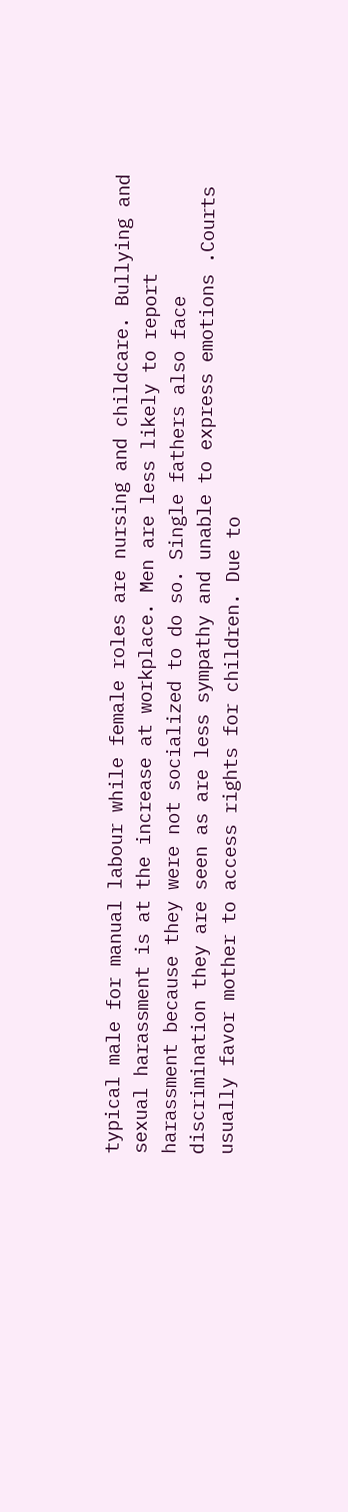typical male for manual labour while female roles are nursing and childcare. Bullying and sexual harassment is at the increase at workplace. Men are less likely to report harassment because they were not socialized to do so. Single fathers also face discrimination they are seen as are less sympathy and unable to express emotions .Courts usually favor mother to access rights for children. Due to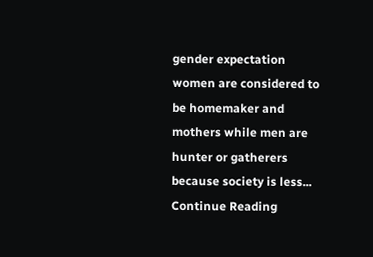gender expectation women are considered to be homemaker and mothers while men are hunter or gatherers because society is less...
Continue Reading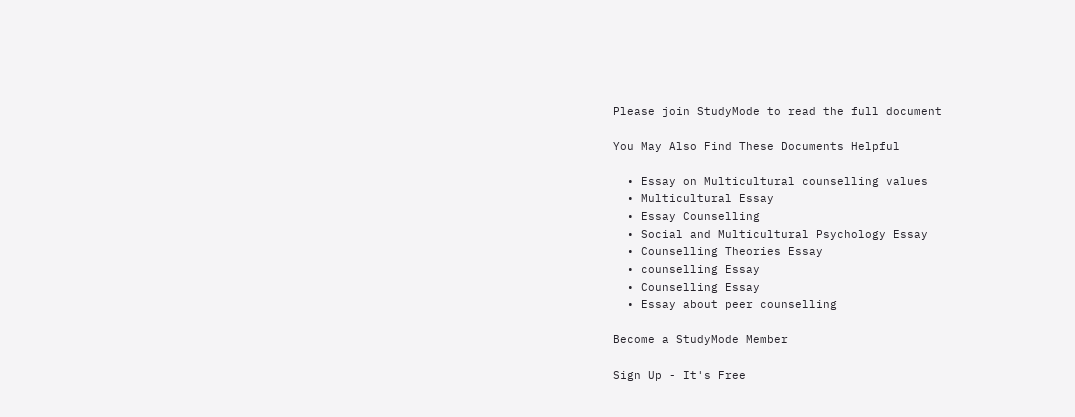Please join StudyMode to read the full document

You May Also Find These Documents Helpful

  • Essay on Multicultural counselling values
  • Multicultural Essay
  • Essay Counselling
  • Social and Multicultural Psychology Essay
  • Counselling Theories Essay
  • counselling Essay
  • Counselling Essay
  • Essay about peer counselling

Become a StudyMode Member

Sign Up - It's Free